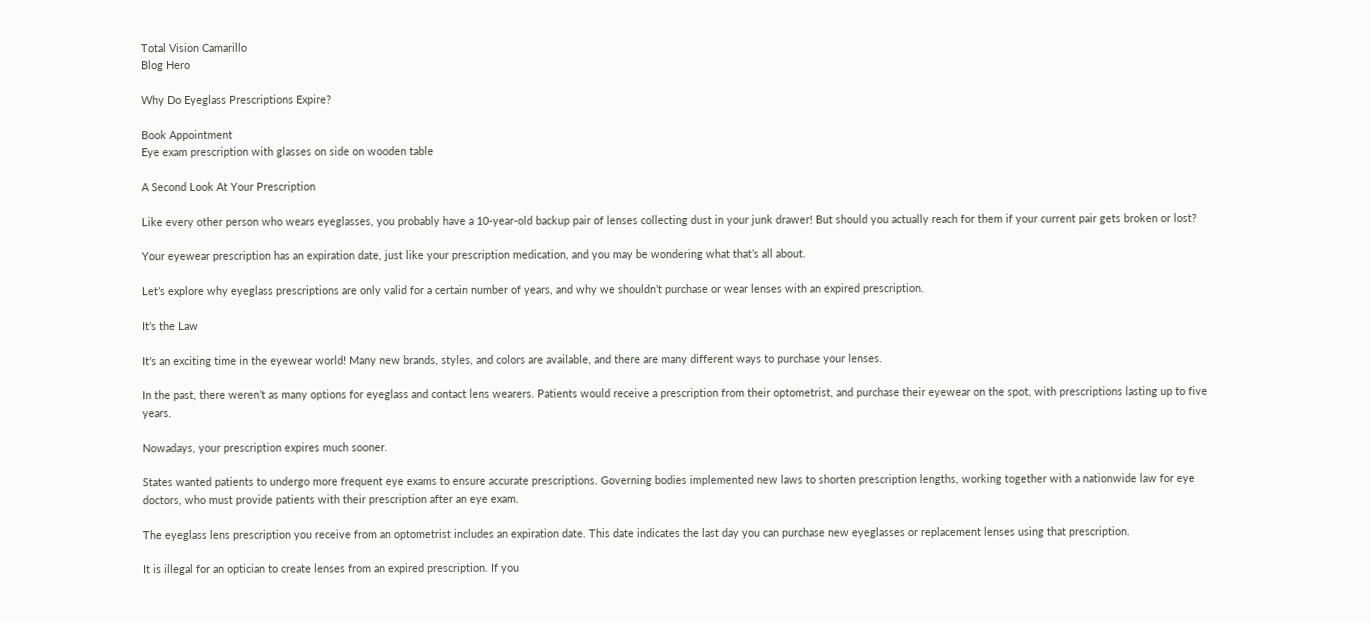Total Vision Camarillo
Blog Hero

Why Do Eyeglass Prescriptions Expire?

Book Appointment
Eye exam prescription with glasses on side on wooden table

A Second Look At Your Prescription

Like every other person who wears eyeglasses, you probably have a 10-year-old backup pair of lenses collecting dust in your junk drawer! But should you actually reach for them if your current pair gets broken or lost?

Your eyewear prescription has an expiration date, just like your prescription medication, and you may be wondering what that’s all about.

Let’s explore why eyeglass prescriptions are only valid for a certain number of years, and why we shouldn’t purchase or wear lenses with an expired prescription.

It’s the Law

It’s an exciting time in the eyewear world! Many new brands, styles, and colors are available, and there are many different ways to purchase your lenses.

In the past, there weren’t as many options for eyeglass and contact lens wearers. Patients would receive a prescription from their optometrist, and purchase their eyewear on the spot, with prescriptions lasting up to five years.

Nowadays, your prescription expires much sooner.

States wanted patients to undergo more frequent eye exams to ensure accurate prescriptions. Governing bodies implemented new laws to shorten prescription lengths, working together with a nationwide law for eye doctors, who must provide patients with their prescription after an eye exam.

The eyeglass lens prescription you receive from an optometrist includes an expiration date. This date indicates the last day you can purchase new eyeglasses or replacement lenses using that prescription.

It is illegal for an optician to create lenses from an expired prescription. If you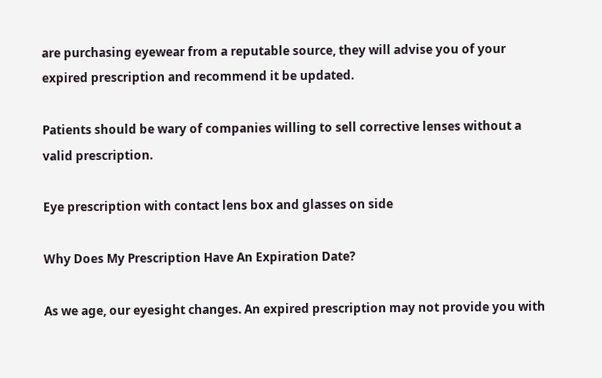are purchasing eyewear from a reputable source, they will advise you of your expired prescription and recommend it be updated.

Patients should be wary of companies willing to sell corrective lenses without a valid prescription.

Eye prescription with contact lens box and glasses on side

Why Does My Prescription Have An Expiration Date?

As we age, our eyesight changes. An expired prescription may not provide you with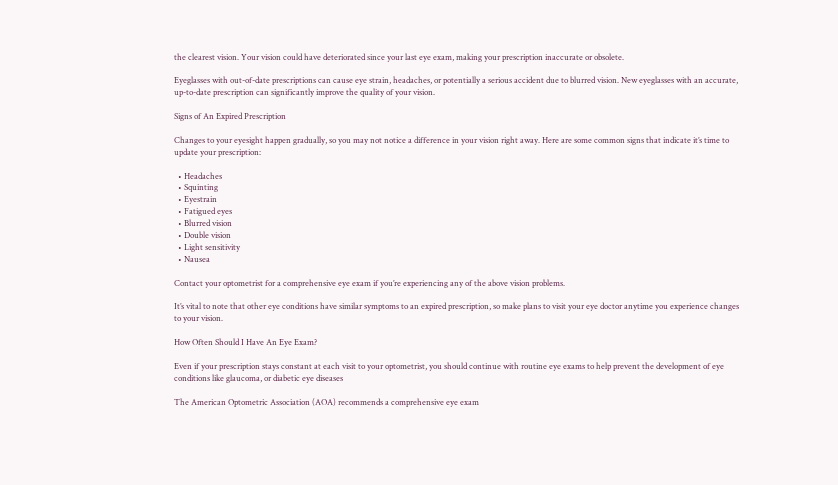the clearest vision. Your vision could have deteriorated since your last eye exam, making your prescription inaccurate or obsolete.

Eyeglasses with out-of-date prescriptions can cause eye strain, headaches, or potentially a serious accident due to blurred vision. New eyeglasses with an accurate, up-to-date prescription can significantly improve the quality of your vision.

Signs of An Expired Prescription

Changes to your eyesight happen gradually, so you may not notice a difference in your vision right away. Here are some common signs that indicate it’s time to update your prescription:

  • Headaches
  • Squinting
  • Eyestrain
  • Fatigued eyes
  • Blurred vision
  • Double vision
  • Light sensitivity
  • Nausea

Contact your optometrist for a comprehensive eye exam if you’re experiencing any of the above vision problems.

It’s vital to note that other eye conditions have similar symptoms to an expired prescription, so make plans to visit your eye doctor anytime you experience changes to your vision.

How Often Should I Have An Eye Exam?

Even if your prescription stays constant at each visit to your optometrist, you should continue with routine eye exams to help prevent the development of eye conditions like glaucoma, or diabetic eye diseases

The American Optometric Association (AOA) recommends a comprehensive eye exam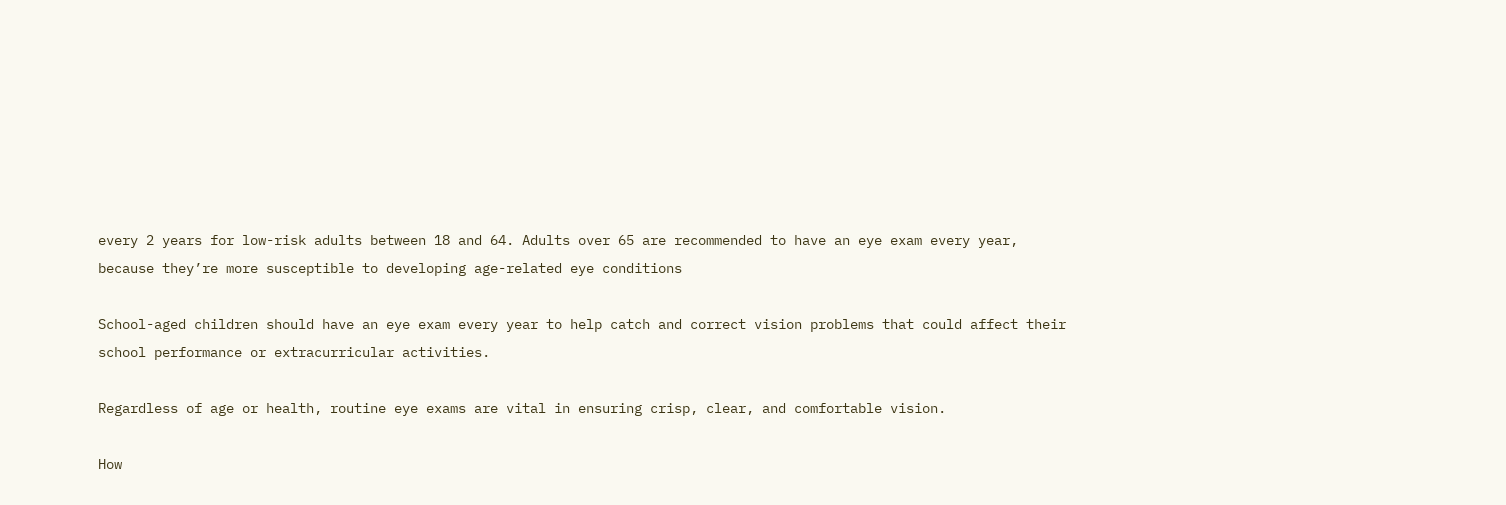every 2 years for low-risk adults between 18 and 64. Adults over 65 are recommended to have an eye exam every year, because they’re more susceptible to developing age-related eye conditions

School-aged children should have an eye exam every year to help catch and correct vision problems that could affect their school performance or extracurricular activities.

Regardless of age or health, routine eye exams are vital in ensuring crisp, clear, and comfortable vision.

How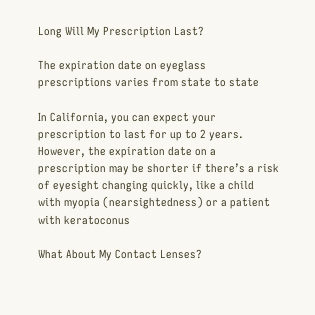Long Will My Prescription Last?

The expiration date on eyeglass prescriptions varies from state to state

In California, you can expect your prescription to last for up to 2 years. However, the expiration date on a prescription may be shorter if there’s a risk of eyesight changing quickly, like a child with myopia (nearsightedness) or a patient with keratoconus

What About My Contact Lenses?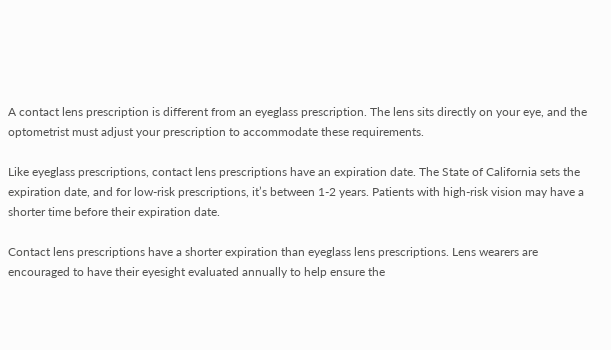A contact lens prescription is different from an eyeglass prescription. The lens sits directly on your eye, and the optometrist must adjust your prescription to accommodate these requirements.

Like eyeglass prescriptions, contact lens prescriptions have an expiration date. The State of California sets the expiration date, and for low-risk prescriptions, it’s between 1-2 years. Patients with high-risk vision may have a shorter time before their expiration date.

Contact lens prescriptions have a shorter expiration than eyeglass lens prescriptions. Lens wearers are encouraged to have their eyesight evaluated annually to help ensure the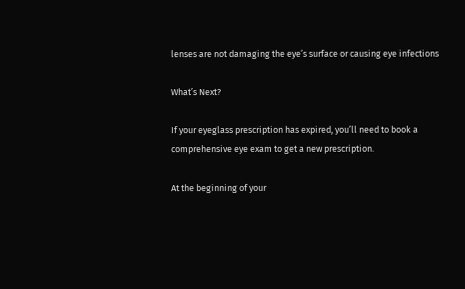lenses are not damaging the eye’s surface or causing eye infections

What’s Next?

If your eyeglass prescription has expired, you’ll need to book a comprehensive eye exam to get a new prescription.

At the beginning of your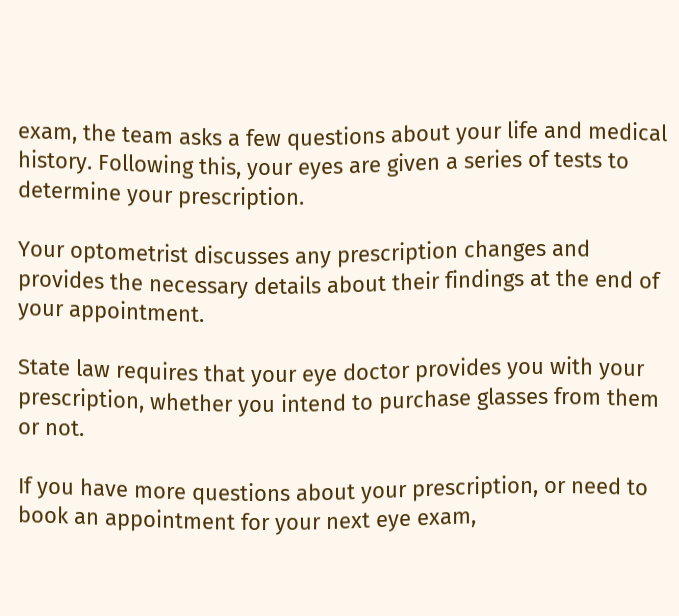exam, the team asks a few questions about your life and medical history. Following this, your eyes are given a series of tests to determine your prescription.

Your optometrist discusses any prescription changes and provides the necessary details about their findings at the end of your appointment.

State law requires that your eye doctor provides you with your prescription, whether you intend to purchase glasses from them or not.

If you have more questions about your prescription, or need to book an appointment for your next eye exam,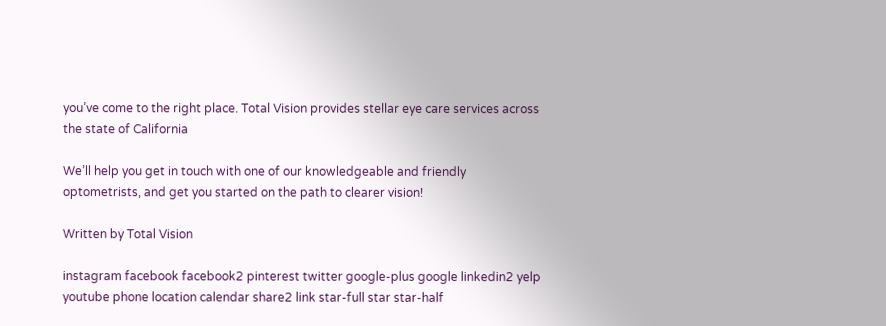you’ve come to the right place. Total Vision provides stellar eye care services across the state of California

We’ll help you get in touch with one of our knowledgeable and friendly optometrists, and get you started on the path to clearer vision!

Written by Total Vision

instagram facebook facebook2 pinterest twitter google-plus google linkedin2 yelp youtube phone location calendar share2 link star-full star star-half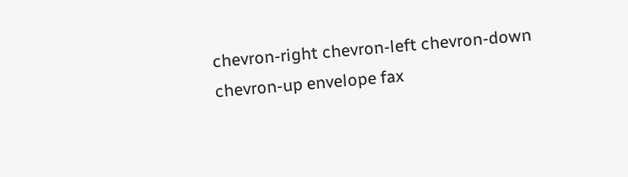chevron-right chevron-left chevron-down chevron-up envelope fax